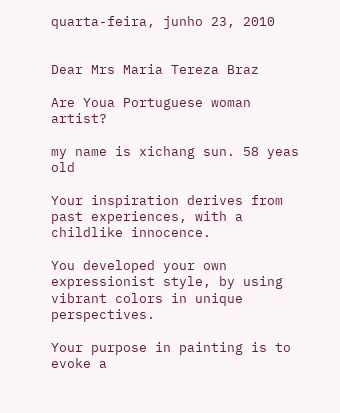quarta-feira, junho 23, 2010


Dear Mrs Maria Tereza Braz

Are Youa Portuguese woman artist?

my name is xichang sun. 58 yeas old

Your inspiration derives from past experiences, with a childlike innocence.

You developed your own expressionist style, by using vibrant colors in unique perspectives.

Your purpose in painting is to evoke a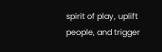spirit of play, uplift people, and trigger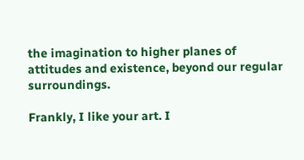the imagination to higher planes of attitudes and existence, beyond our regular surroundings.

Frankly, I like your art. I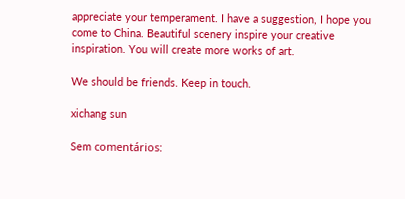appreciate your temperament. I have a suggestion, I hope you come to China. Beautiful scenery inspire your creative inspiration. You will create more works of art.

We should be friends. Keep in touch.

xichang sun

Sem comentários: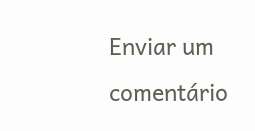Enviar um comentário